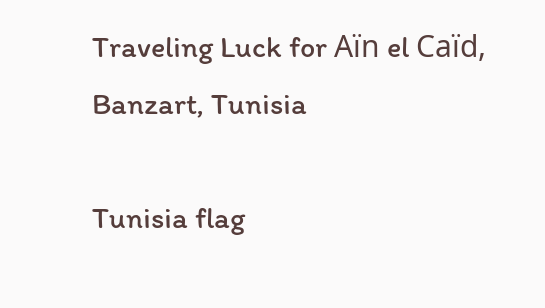Traveling Luck for Aïn el Caïd, Banzart, Tunisia

Tunisia flag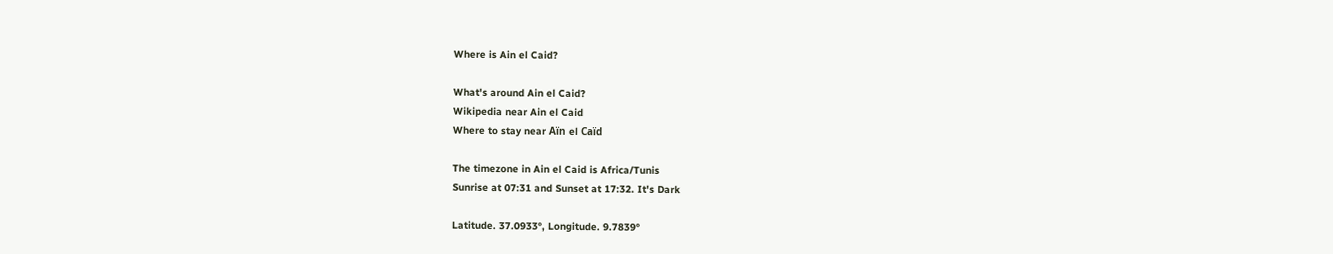Where is Ain el Caid?

What's around Ain el Caid?
Wikipedia near Ain el Caid
Where to stay near Aïn el Caïd

The timezone in Ain el Caid is Africa/Tunis
Sunrise at 07:31 and Sunset at 17:32. It's Dark

Latitude. 37.0933°, Longitude. 9.7839°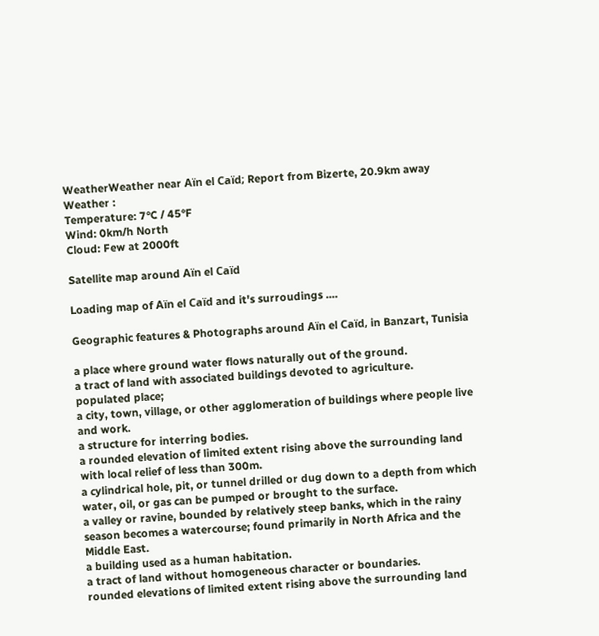WeatherWeather near Aïn el Caïd; Report from Bizerte, 20.9km away
Weather :
Temperature: 7°C / 45°F
Wind: 0km/h North
Cloud: Few at 2000ft

Satellite map around Aïn el Caïd

Loading map of Aïn el Caïd and it's surroudings ....

Geographic features & Photographs around Aïn el Caïd, in Banzart, Tunisia

a place where ground water flows naturally out of the ground.
a tract of land with associated buildings devoted to agriculture.
populated place;
a city, town, village, or other agglomeration of buildings where people live and work.
a structure for interring bodies.
a rounded elevation of limited extent rising above the surrounding land with local relief of less than 300m.
a cylindrical hole, pit, or tunnel drilled or dug down to a depth from which water, oil, or gas can be pumped or brought to the surface.
a valley or ravine, bounded by relatively steep banks, which in the rainy season becomes a watercourse; found primarily in North Africa and the Middle East.
a building used as a human habitation.
a tract of land without homogeneous character or boundaries.
rounded elevations of limited extent rising above the surrounding land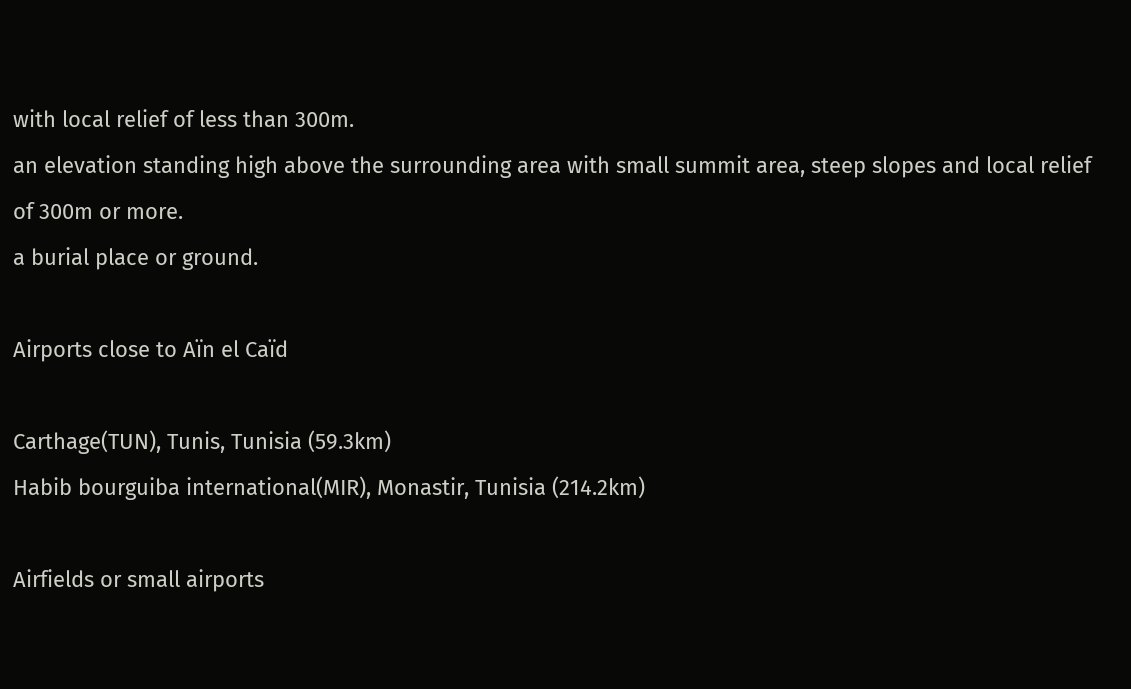with local relief of less than 300m.
an elevation standing high above the surrounding area with small summit area, steep slopes and local relief of 300m or more.
a burial place or ground.

Airports close to Aïn el Caïd

Carthage(TUN), Tunis, Tunisia (59.3km)
Habib bourguiba international(MIR), Monastir, Tunisia (214.2km)

Airfields or small airports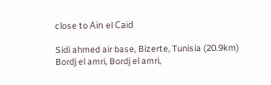close to Aïn el Caïd

Sidi ahmed air base, Bizerte, Tunisia (20.9km)
Bordj el amri, Bordj el amri,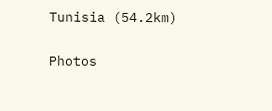Tunisia (54.2km)

Photos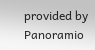provided by Panoramio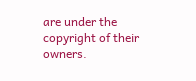are under the copyright of their owners.